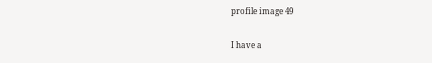profile image 49

I have a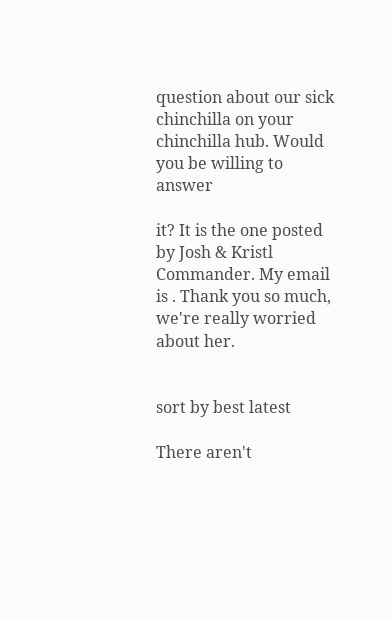question about our sick chinchilla on your chinchilla hub. Would you be willing to answer

it? It is the one posted by Josh & Kristl Commander. My email is . Thank you so much, we're really worried about her.


sort by best latest

There aren't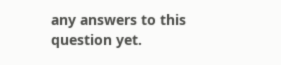any answers to this question yet.